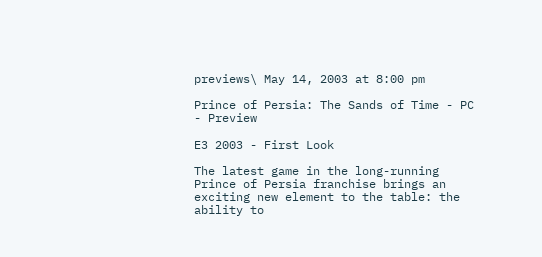previews\ May 14, 2003 at 8:00 pm

Prince of Persia: The Sands of Time - PC - Preview

E3 2003 - First Look

The latest game in the long-running Prince of Persia franchise brings an exciting new element to the table: the ability to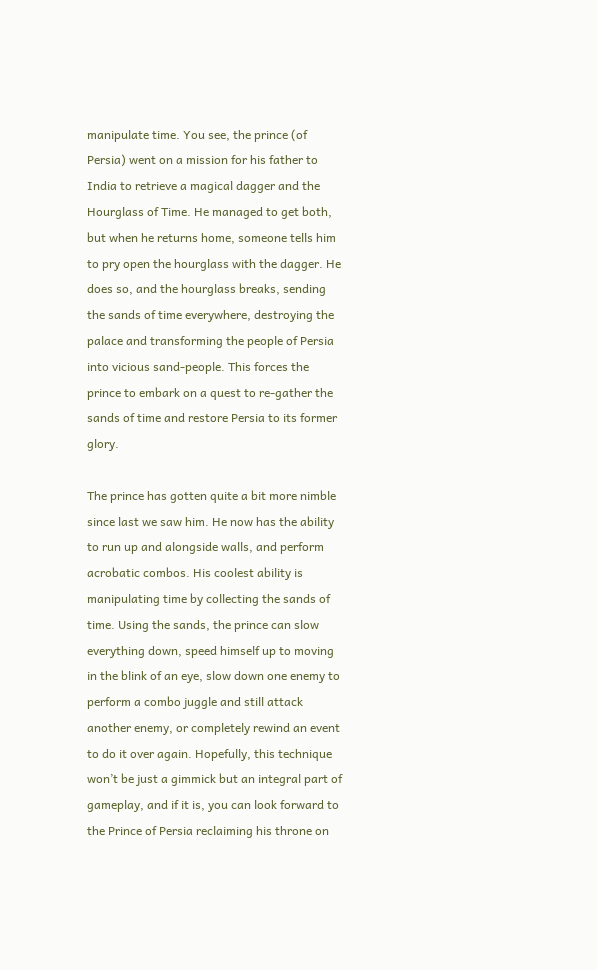manipulate time. You see, the prince (of Persia) went on a mission for his father to India to retrieve a magical dagger and the Hourglass of Time. He managed to get both, but when he returns home, someone tells him to pry open the hourglass with the dagger. He does so, and the hourglass breaks, sending the sands of time everywhere, destroying the palace and transforming the people of Persia into vicious sand-people. This forces the prince to embark on a quest to re-gather the sands of time and restore Persia to its former glory.

The prince has gotten quite a bit more nimble since last we saw him. He now has the ability to run up and alongside walls, and perform acrobatic combos. His coolest ability is manipulating time by collecting the sands of time. Using the sands, the prince can slow everything down, speed himself up to moving in the blink of an eye, slow down one enemy to perform a combo juggle and still attack another enemy, or completely rewind an event to do it over again. Hopefully, this technique won’t be just a gimmick but an integral part of gameplay, and if it is, you can look forward to the Prince of Persia reclaiming his throne on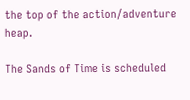the top of the action/adventure heap.

The Sands of Time is scheduled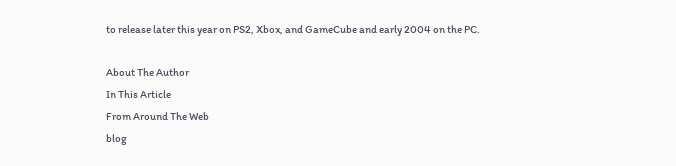to release later this year on PS2, Xbox, and GameCube and early 2004 on the PC.

About The Author
In This Article
From Around The Web
blog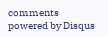comments powered by Disqus